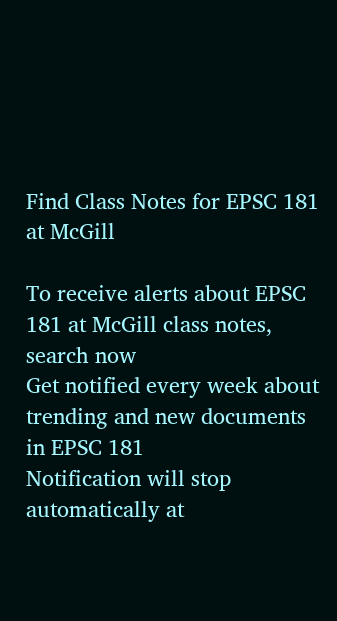Find Class Notes for EPSC 181 at McGill

To receive alerts about EPSC 181 at McGill class notes, search now
Get notified every week about trending and new documents in EPSC 181
Notification will stop automatically at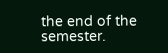the end of the semester.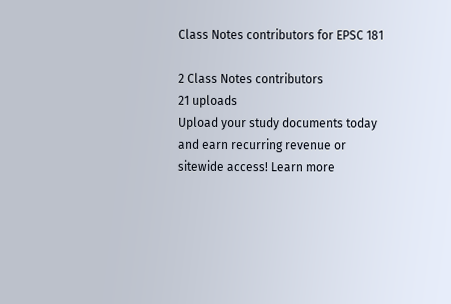Class Notes contributors for EPSC 181

2 Class Notes contributors
21 uploads
Upload your study documents today and earn recurring revenue or sitewide access! Learn more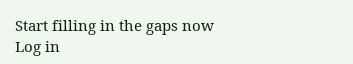Start filling in the gaps now
Log in